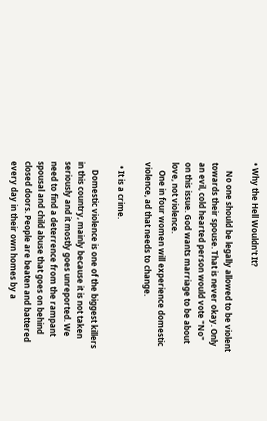• Why the Hell Wouldn't It?

    No one should be legally allowed to be violent towards their spouse. That is never okay. Only an evil, cold hearted person would vote "No" on this issue. God wants marriage to be about love, not violence.
    One in four women will experience domestic violence, ad that needs to change.

  • It is a crime.

    Domestic violence is one of the biggest killers in this country, mainly because it is not taken seriously and it mostly goes unreported. We need to find a deterrence from the rampant spousal and child abuse that goes on behind closed doors. People are beaten and battered every day in their own homes by a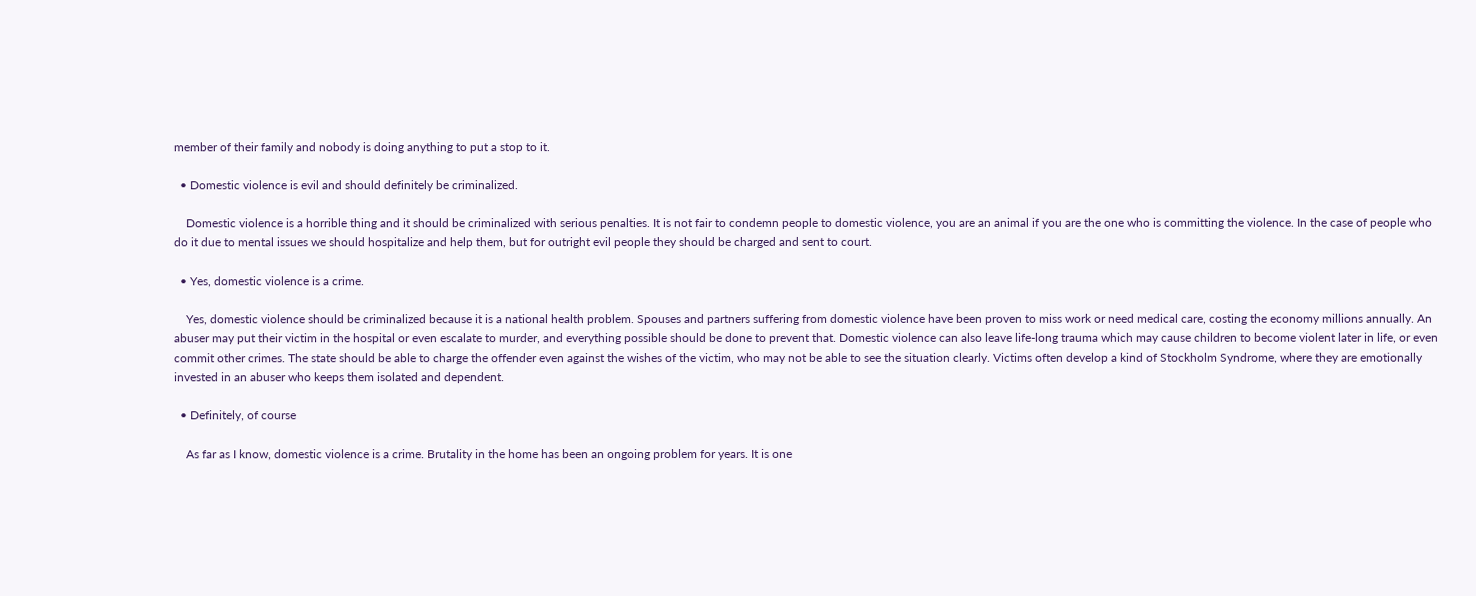member of their family and nobody is doing anything to put a stop to it.

  • Domestic violence is evil and should definitely be criminalized.

    Domestic violence is a horrible thing and it should be criminalized with serious penalties. It is not fair to condemn people to domestic violence, you are an animal if you are the one who is committing the violence. In the case of people who do it due to mental issues we should hospitalize and help them, but for outright evil people they should be charged and sent to court.

  • Yes, domestic violence is a crime.

    Yes, domestic violence should be criminalized because it is a national health problem. Spouses and partners suffering from domestic violence have been proven to miss work or need medical care, costing the economy millions annually. An abuser may put their victim in the hospital or even escalate to murder, and everything possible should be done to prevent that. Domestic violence can also leave life-long trauma which may cause children to become violent later in life, or even commit other crimes. The state should be able to charge the offender even against the wishes of the victim, who may not be able to see the situation clearly. Victims often develop a kind of Stockholm Syndrome, where they are emotionally invested in an abuser who keeps them isolated and dependent.

  • Definitely, of course

    As far as I know, domestic violence is a crime. Brutality in the home has been an ongoing problem for years. It is one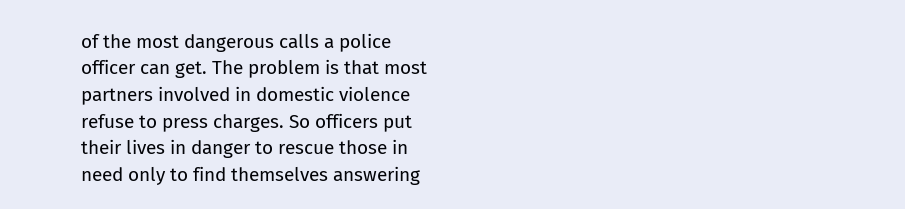of the most dangerous calls a police officer can get. The problem is that most partners involved in domestic violence refuse to press charges. So officers put their lives in danger to rescue those in need only to find themselves answering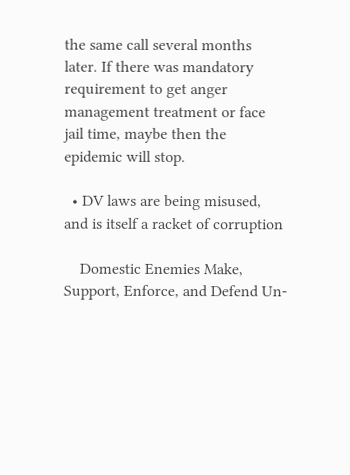the same call several months later. If there was mandatory requirement to get anger management treatment or face jail time, maybe then the epidemic will stop.

  • DV laws are being misused, and is itself a racket of corruption

    Domestic Enemies Make, Support, Enforce, and Defend Un-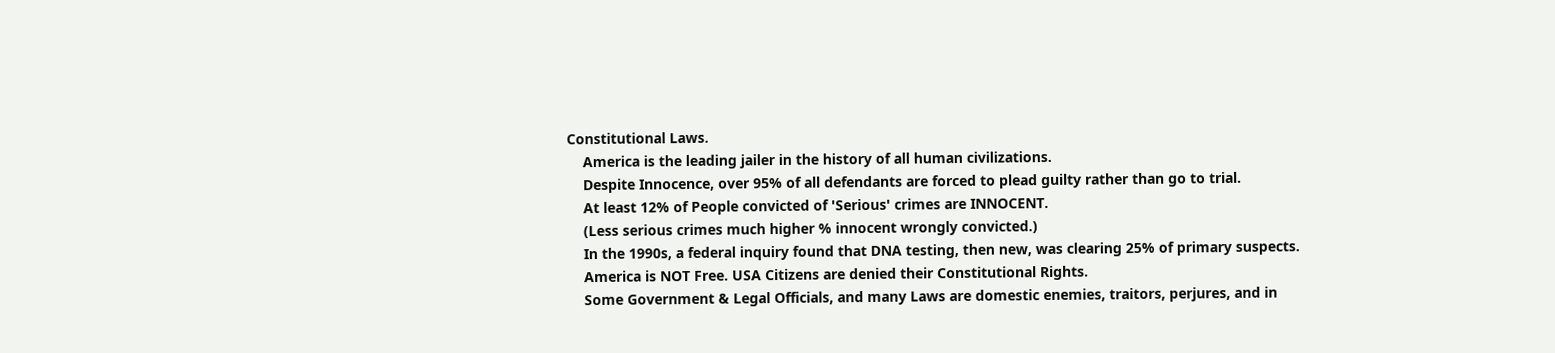Constitutional Laws.
    America is the leading jailer in the history of all human civilizations.
    Despite Innocence, over 95% of all defendants are forced to plead guilty rather than go to trial.
    At least 12% of People convicted of 'Serious' crimes are INNOCENT.
    (Less serious crimes much higher % innocent wrongly convicted.)
    In the 1990s, a federal inquiry found that DNA testing, then new, was clearing 25% of primary suspects.
    America is NOT Free. USA Citizens are denied their Constitutional Rights.
    Some Government & Legal Officials, and many Laws are domestic enemies, traitors, perjures, and in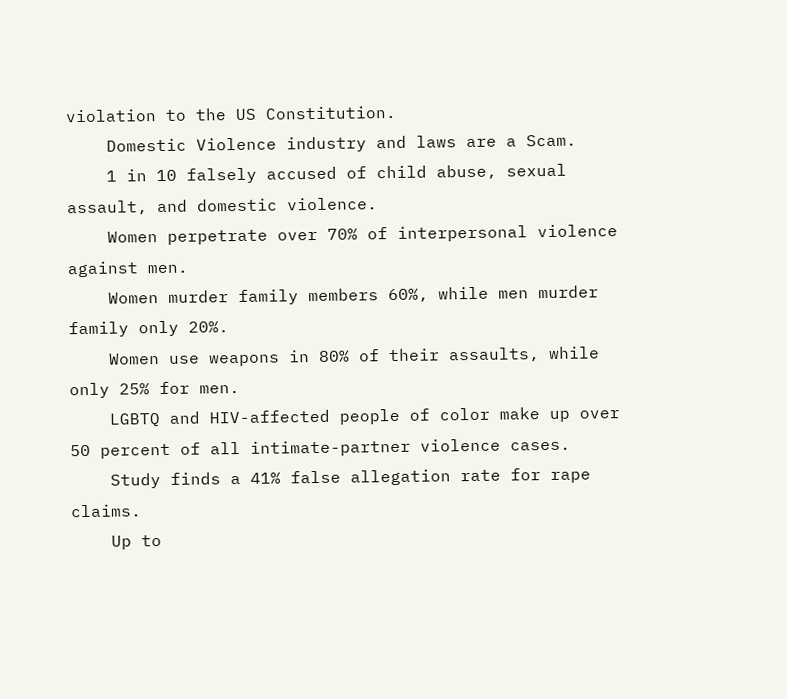violation to the US Constitution.
    Domestic Violence industry and laws are a Scam.
    1 in 10 falsely accused of child abuse, sexual assault, and domestic violence.
    Women perpetrate over 70% of interpersonal violence against men.
    Women murder family members 60%, while men murder family only 20%.
    Women use weapons in 80% of their assaults, while only 25% for men.
    LGBTQ and HIV-affected people of color make up over 50 percent of all intimate-partner violence cases.
    Study finds a 41% false allegation rate for rape claims.
    Up to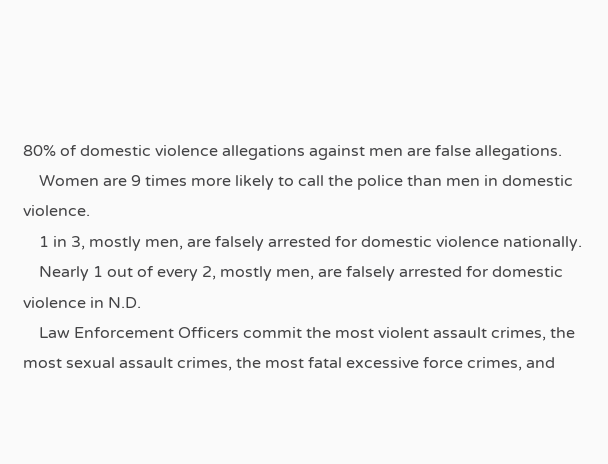80% of domestic violence allegations against men are false allegations.
    Women are 9 times more likely to call the police than men in domestic violence.
    1 in 3, mostly men, are falsely arrested for domestic violence nationally.
    Nearly 1 out of every 2, mostly men, are falsely arrested for domestic violence in N.D.
    Law Enforcement Officers commit the most violent assault crimes, the most sexual assault crimes, the most fatal excessive force crimes, and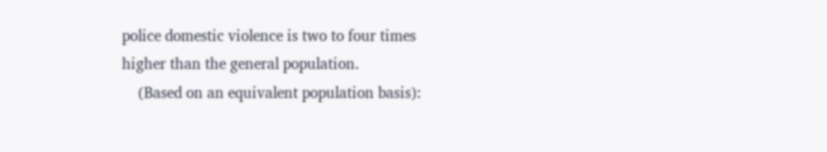police domestic violence is two to four times higher than the general population.
    (Based on an equivalent population basis):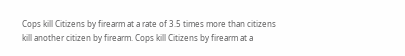Cops kill Citizens by firearm at a rate of 3.5 times more than citizens kill another citizen by firearm. Cops kill Citizens by firearm at a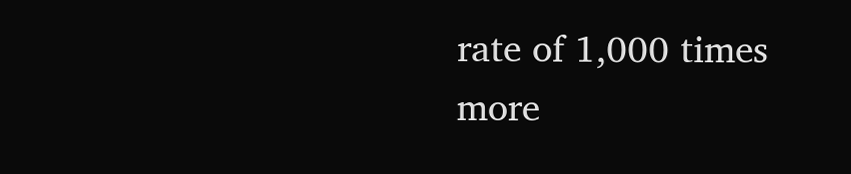rate of 1,000 times more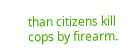than citizens kill cops by firearm.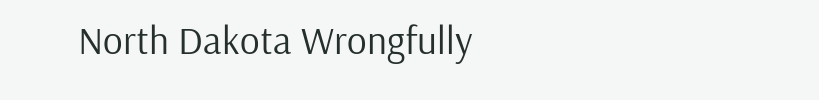North Dakota Wrongfully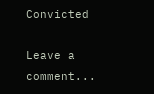Convicted

Leave a comment...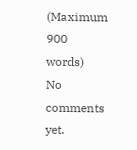(Maximum 900 words)
No comments yet.